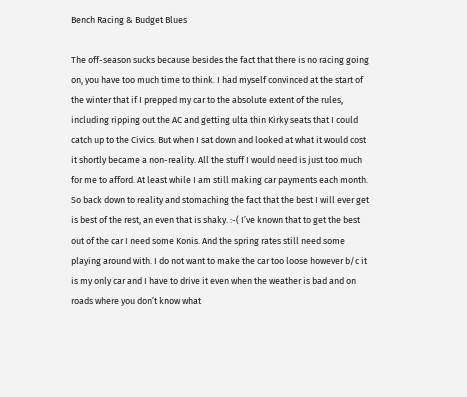Bench Racing & Budget Blues

The off-season sucks because besides the fact that there is no racing going on, you have too much time to think. I had myself convinced at the start of the winter that if I prepped my car to the absolute extent of the rules, including ripping out the AC and getting ulta thin Kirky seats that I could catch up to the Civics. But when I sat down and looked at what it would cost it shortly became a non-reality. All the stuff I would need is just too much for me to afford. At least while I am still making car payments each month. So back down to reality and stomaching the fact that the best I will ever get is best of the rest, an even that is shaky. :-( I’ve known that to get the best out of the car I need some Konis. And the spring rates still need some playing around with. I do not want to make the car too loose however b/c it is my only car and I have to drive it even when the weather is bad and on roads where you don’t know what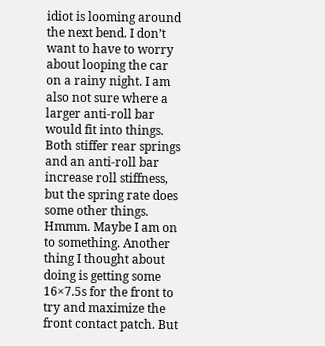idiot is looming around the next bend. I don’t want to have to worry about looping the car on a rainy night. I am also not sure where a larger anti-roll bar would fit into things. Both stiffer rear springs and an anti-roll bar increase roll stiffness, but the spring rate does some other things. Hmmm. Maybe I am on to something. Another thing I thought about doing is getting some 16×7.5s for the front to try and maximize the front contact patch. But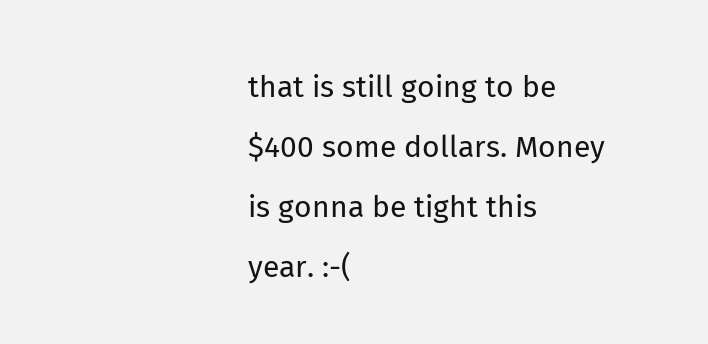that is still going to be $400 some dollars. Money is gonna be tight this year. :-(